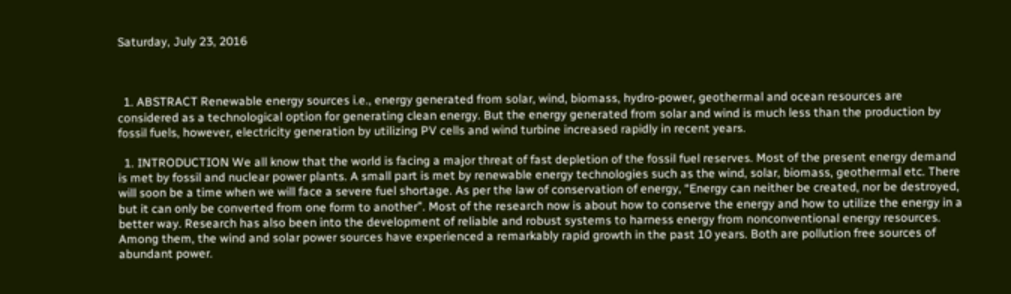Saturday, July 23, 2016



  1. ABSTRACT Renewable energy sources i.e., energy generated from solar, wind, biomass, hydro-power, geothermal and ocean resources are considered as a technological option for generating clean energy. But the energy generated from solar and wind is much less than the production by fossil fuels, however, electricity generation by utilizing PV cells and wind turbine increased rapidly in recent years.

  1. INTRODUCTION We all know that the world is facing a major threat of fast depletion of the fossil fuel reserves. Most of the present energy demand is met by fossil and nuclear power plants. A small part is met by renewable energy technologies such as the wind, solar, biomass, geothermal etc. There will soon be a time when we will face a severe fuel shortage. As per the law of conservation of energy, “Energy can neither be created, nor be destroyed, but it can only be converted from one form to another”. Most of the research now is about how to conserve the energy and how to utilize the energy in a better way. Research has also been into the development of reliable and robust systems to harness energy from nonconventional energy resources. Among them, the wind and solar power sources have experienced a remarkably rapid growth in the past 10 years. Both are pollution free sources of abundant power.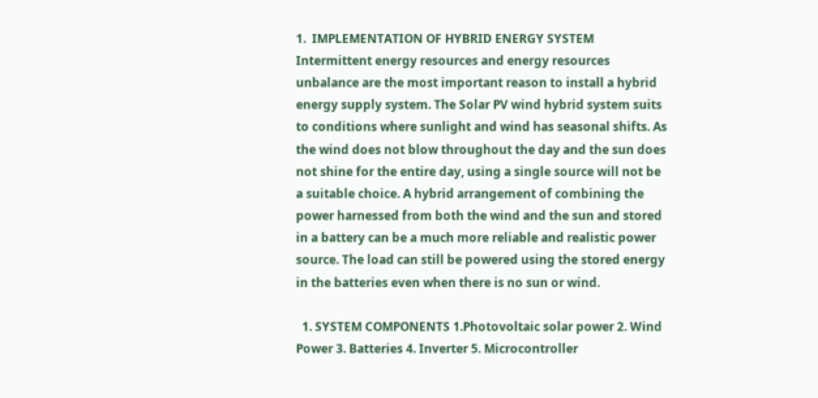1.  IMPLEMENTATION OF HYBRID ENERGY SYSTEM Intermittent energy resources and energy resources unbalance are the most important reason to install a hybrid energy supply system. The Solar PV wind hybrid system suits to conditions where sunlight and wind has seasonal shifts. As the wind does not blow throughout the day and the sun does not shine for the entire day, using a single source will not be a suitable choice. A hybrid arrangement of combining the power harnessed from both the wind and the sun and stored in a battery can be a much more reliable and realistic power source. The load can still be powered using the stored energy in the batteries even when there is no sun or wind.

  1. SYSTEM COMPONENTS 1.Photovoltaic solar power 2. Wind Power 3. Batteries 4. Inverter 5. Microcontroller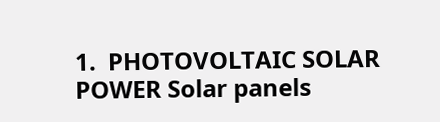1.  PHOTOVOLTAIC SOLAR POWER Solar panels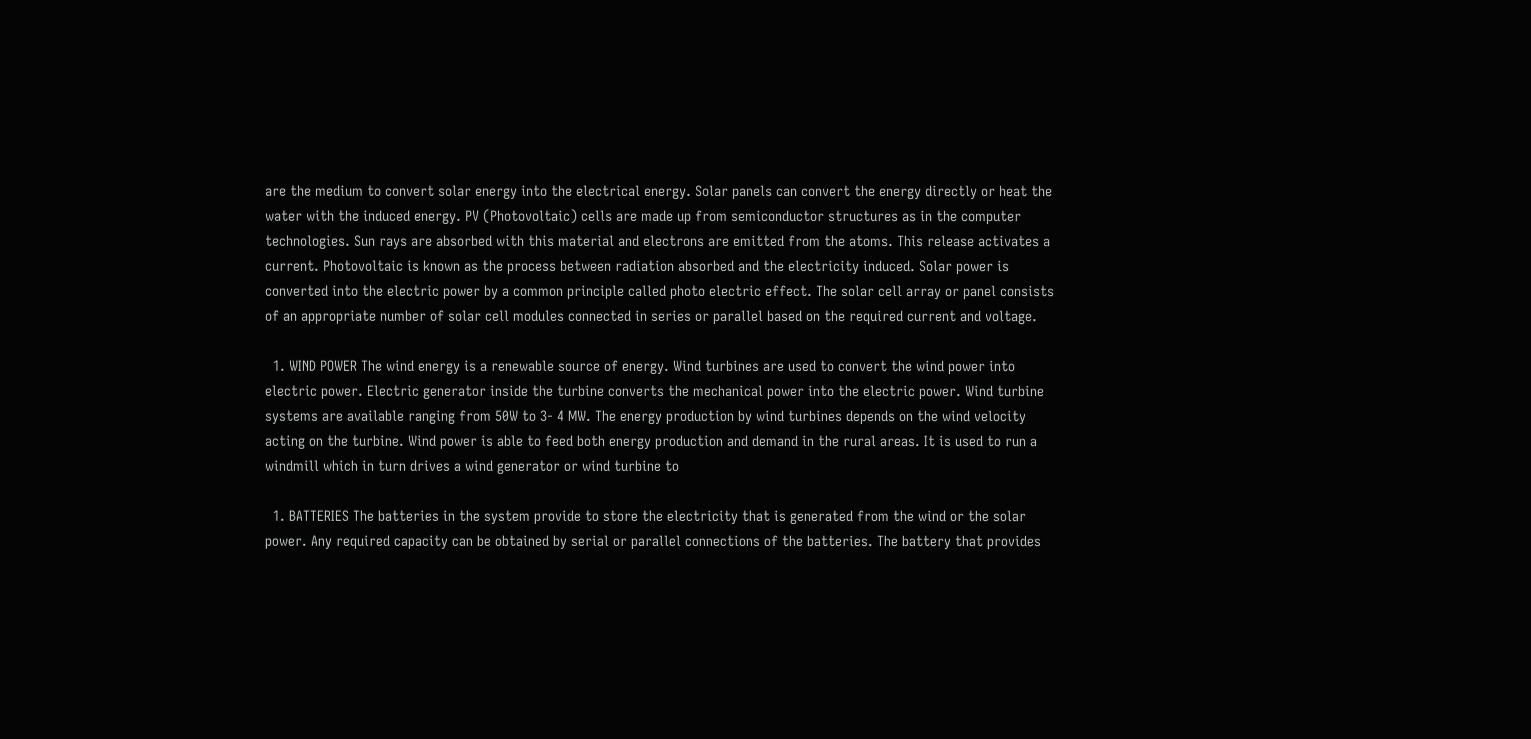are the medium to convert solar energy into the electrical energy. Solar panels can convert the energy directly or heat the water with the induced energy. PV (Photovoltaic) cells are made up from semiconductor structures as in the computer technologies. Sun rays are absorbed with this material and electrons are emitted from the atoms. This release activates a current. Photovoltaic is known as the process between radiation absorbed and the electricity induced. Solar power is converted into the electric power by a common principle called photo electric effect. The solar cell array or panel consists of an appropriate number of solar cell modules connected in series or parallel based on the required current and voltage.

  1. WIND POWER The wind energy is a renewable source of energy. Wind turbines are used to convert the wind power into electric power. Electric generator inside the turbine converts the mechanical power into the electric power. Wind turbine systems are available ranging from 50W to 3- 4 MW. The energy production by wind turbines depends on the wind velocity acting on the turbine. Wind power is able to feed both energy production and demand in the rural areas. It is used to run a windmill which in turn drives a wind generator or wind turbine to

  1. BATTERIES The batteries in the system provide to store the electricity that is generated from the wind or the solar power. Any required capacity can be obtained by serial or parallel connections of the batteries. The battery that provides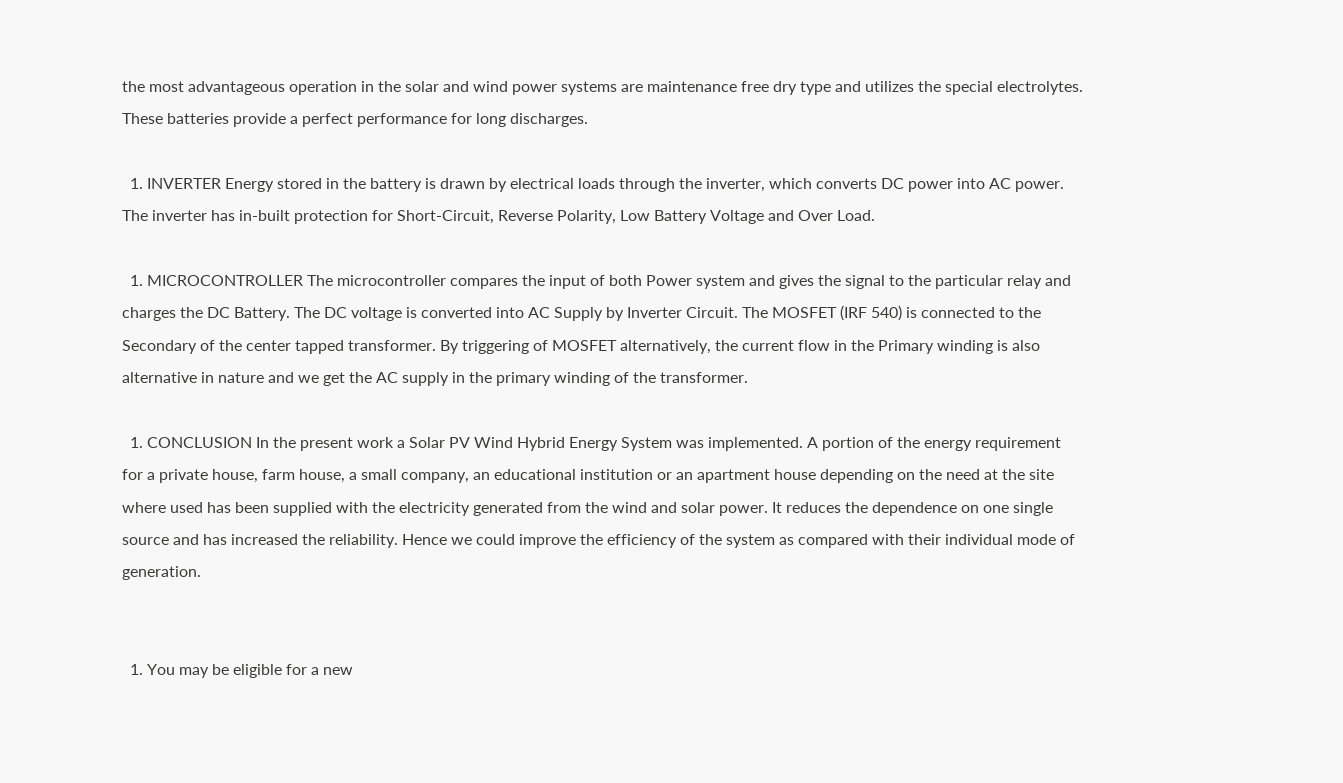the most advantageous operation in the solar and wind power systems are maintenance free dry type and utilizes the special electrolytes. These batteries provide a perfect performance for long discharges.

  1. INVERTER Energy stored in the battery is drawn by electrical loads through the inverter, which converts DC power into AC power. The inverter has in-built protection for Short-Circuit, Reverse Polarity, Low Battery Voltage and Over Load.

  1. MICROCONTROLLER The microcontroller compares the input of both Power system and gives the signal to the particular relay and charges the DC Battery. The DC voltage is converted into AC Supply by Inverter Circuit. The MOSFET (IRF 540) is connected to the Secondary of the center tapped transformer. By triggering of MOSFET alternatively, the current flow in the Primary winding is also alternative in nature and we get the AC supply in the primary winding of the transformer.

  1. CONCLUSION In the present work a Solar PV Wind Hybrid Energy System was implemented. A portion of the energy requirement for a private house, farm house, a small company, an educational institution or an apartment house depending on the need at the site where used has been supplied with the electricity generated from the wind and solar power. It reduces the dependence on one single source and has increased the reliability. Hence we could improve the efficiency of the system as compared with their individual mode of generation.


  1. You may be eligible for a new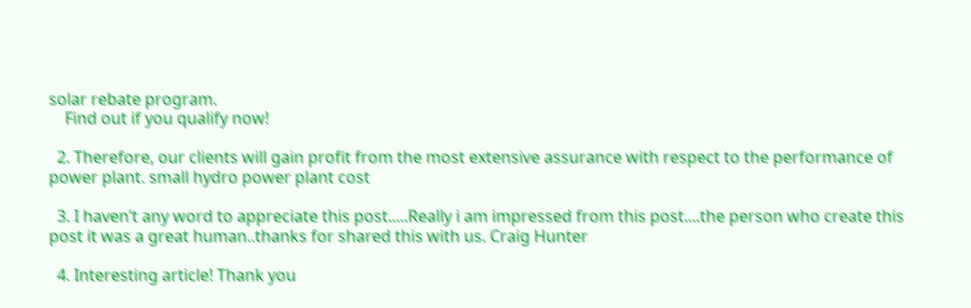solar rebate program.
    Find out if you qualify now!

  2. Therefore, our clients will gain profit from the most extensive assurance with respect to the performance of power plant. small hydro power plant cost

  3. I haven’t any word to appreciate this post.....Really i am impressed from this post....the person who create this post it was a great human..thanks for shared this with us. Craig Hunter

  4. Interesting article! Thank you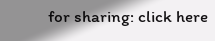for sharing: click here